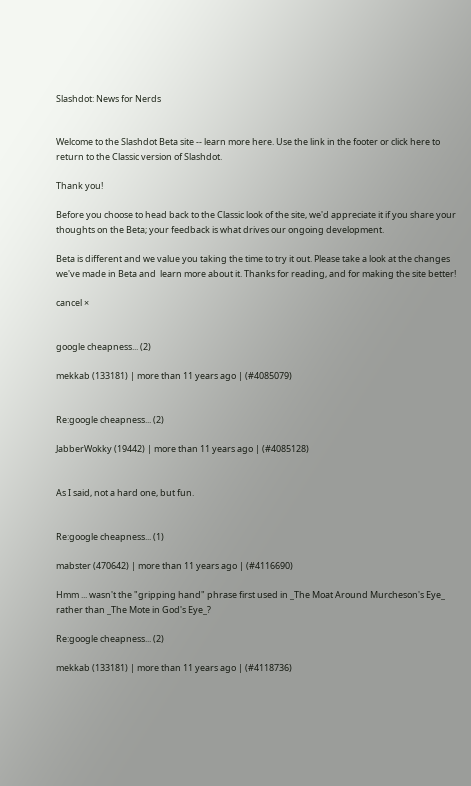Slashdot: News for Nerds


Welcome to the Slashdot Beta site -- learn more here. Use the link in the footer or click here to return to the Classic version of Slashdot.

Thank you!

Before you choose to head back to the Classic look of the site, we'd appreciate it if you share your thoughts on the Beta; your feedback is what drives our ongoing development.

Beta is different and we value you taking the time to try it out. Please take a look at the changes we've made in Beta and  learn more about it. Thanks for reading, and for making the site better!

cancel ×


google cheapness... (2)

mekkab (133181) | more than 11 years ago | (#4085079)


Re:google cheapness... (2)

JabberWokky (19442) | more than 11 years ago | (#4085128)


As I said, not a hard one, but fun.


Re:google cheapness... (1)

mabster (470642) | more than 11 years ago | (#4116690)

Hmm ... wasn't the "gripping hand" phrase first used in _The Moat Around Murcheson's Eye_ rather than _The Mote in God's Eye_?

Re:google cheapness... (2)

mekkab (133181) | more than 11 years ago | (#4118736)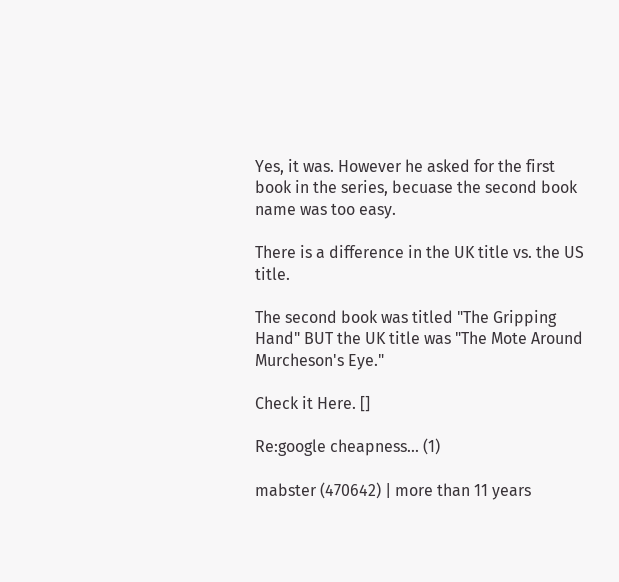Yes, it was. However he asked for the first book in the series, becuase the second book name was too easy.

There is a difference in the UK title vs. the US title.

The second book was titled "The Gripping Hand" BUT the UK title was "The Mote Around Murcheson's Eye."

Check it Here. []

Re:google cheapness... (1)

mabster (470642) | more than 11 years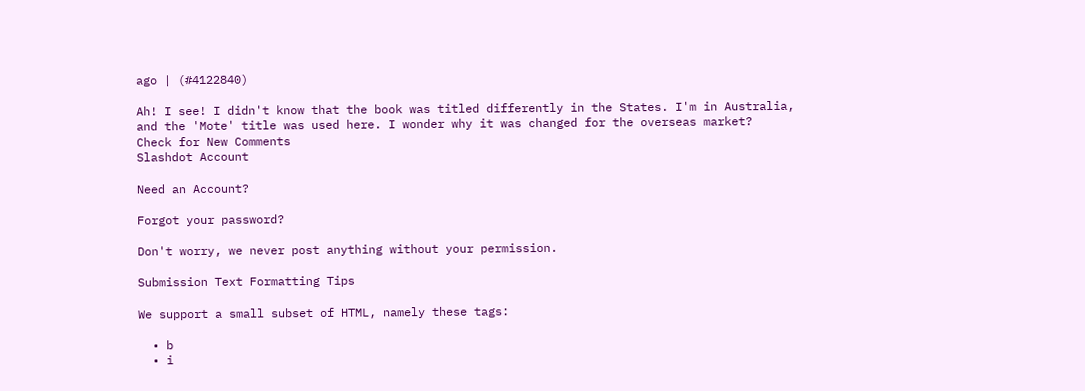ago | (#4122840)

Ah! I see! I didn't know that the book was titled differently in the States. I'm in Australia, and the 'Mote' title was used here. I wonder why it was changed for the overseas market?
Check for New Comments
Slashdot Account

Need an Account?

Forgot your password?

Don't worry, we never post anything without your permission.

Submission Text Formatting Tips

We support a small subset of HTML, namely these tags:

  • b
  • i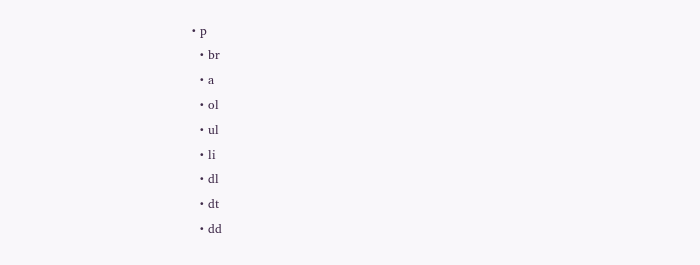• p
  • br
  • a
  • ol
  • ul
  • li
  • dl
  • dt
  • dd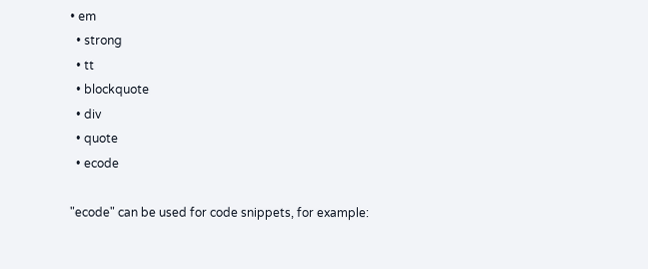• em
  • strong
  • tt
  • blockquote
  • div
  • quote
  • ecode

"ecode" can be used for code snippets, for example: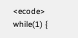<ecode>    while(1) {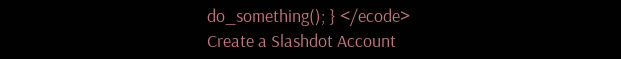do_something(); } </ecode>
Create a Slashdot Account